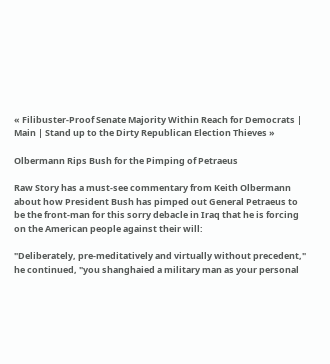« Filibuster-Proof Senate Majority Within Reach for Democrats | Main | Stand up to the Dirty Republican Election Thieves »

Olbermann Rips Bush for the Pimping of Petraeus

Raw Story has a must-see commentary from Keith Olbermann about how President Bush has pimped out General Petraeus to be the front-man for this sorry debacle in Iraq that he is forcing on the American people against their will:

"Deliberately, pre-meditatively and virtually without precedent," he continued, "you shanghaied a military man as your personal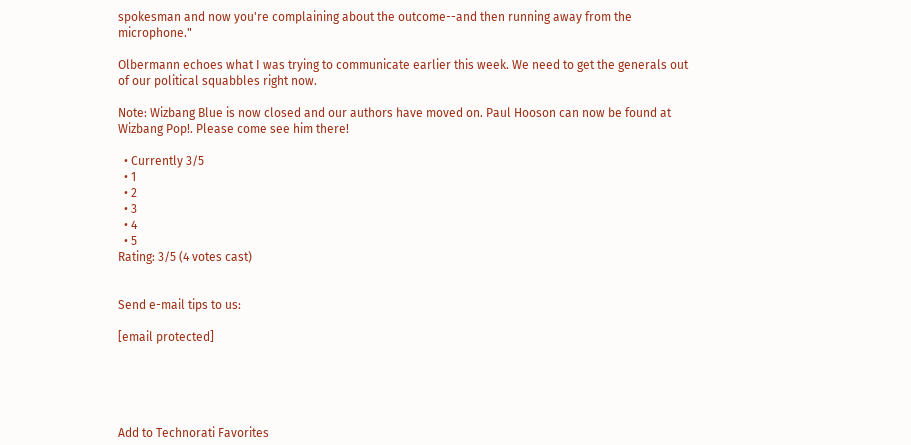spokesman and now you're complaining about the outcome--and then running away from the microphone."

Olbermann echoes what I was trying to communicate earlier this week. We need to get the generals out of our political squabbles right now.

Note: Wizbang Blue is now closed and our authors have moved on. Paul Hooson can now be found at Wizbang Pop!. Please come see him there!

  • Currently 3/5
  • 1
  • 2
  • 3
  • 4
  • 5
Rating: 3/5 (4 votes cast)


Send e-mail tips to us:

[email protected]





Add to Technorati Favorites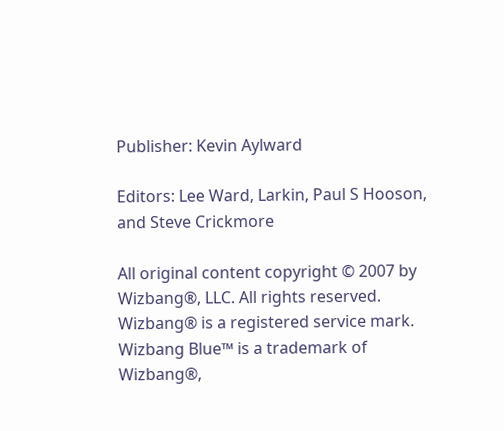Publisher: Kevin Aylward

Editors: Lee Ward, Larkin, Paul S Hooson, and Steve Crickmore

All original content copyright © 2007 by Wizbang®, LLC. All rights reserved. Wizbang® is a registered service mark. Wizbang Blue™ is a trademark of Wizbang®,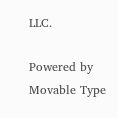LLC.

Powered by Movable Type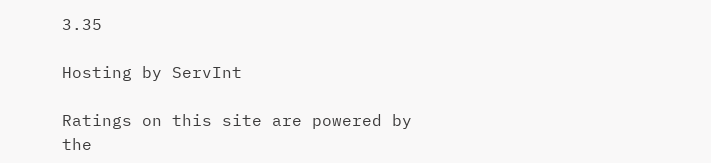3.35

Hosting by ServInt

Ratings on this site are powered by the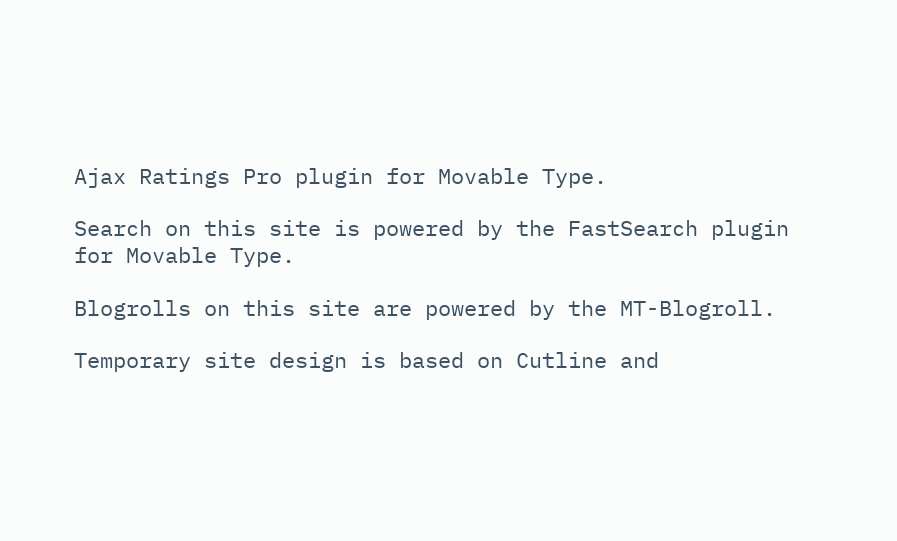Ajax Ratings Pro plugin for Movable Type.

Search on this site is powered by the FastSearch plugin for Movable Type.

Blogrolls on this site are powered by the MT-Blogroll.

Temporary site design is based on Cutline and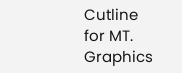Cutline for MT. Graphics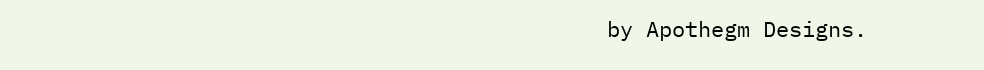by Apothegm Designs.